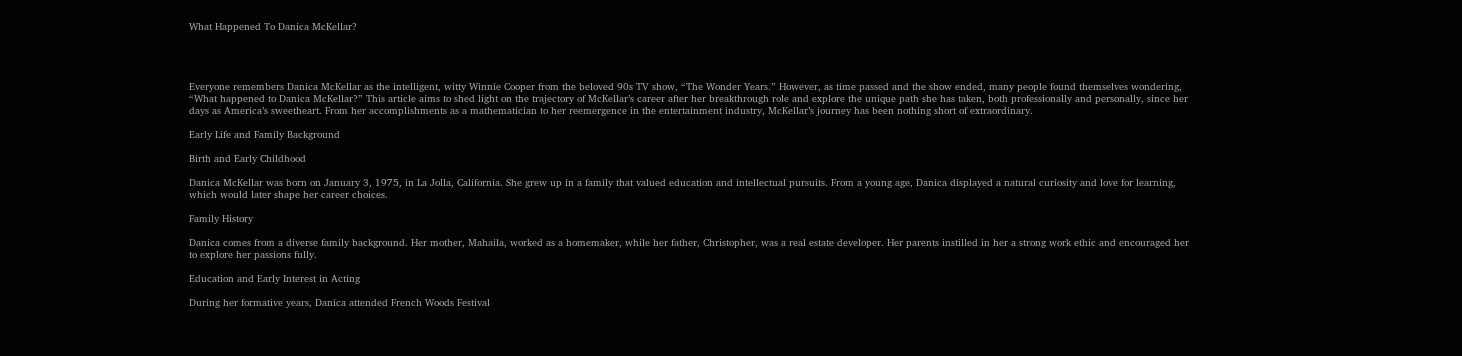What Happened To Danica McKellar?




Everyone remembers Danica McKellar as the intelligent, witty Winnie Cooper from the beloved 90s TV show, “The Wonder Years.” However, as time passed and the show ended, many people found themselves wondering, “What happened to Danica McKellar?” This article aims to shed light on the trajectory of McKellar’s career after her breakthrough role and explore the unique path she has taken, both professionally and personally, since her days as America’s sweetheart. From her accomplishments as a mathematician to her reemergence in the entertainment industry, McKellar’s journey has been nothing short of extraordinary.

Early Life and Family Background

Birth and Early Childhood

Danica McKellar was born on January 3, 1975, in La Jolla, California. She grew up in a family that valued education and intellectual pursuits. From a young age, Danica displayed a natural curiosity and love for learning, which would later shape her career choices.

Family History

Danica comes from a diverse family background. Her mother, Mahaila, worked as a homemaker, while her father, Christopher, was a real estate developer. Her parents instilled in her a strong work ethic and encouraged her to explore her passions fully.

Education and Early Interest in Acting

During her formative years, Danica attended French Woods Festival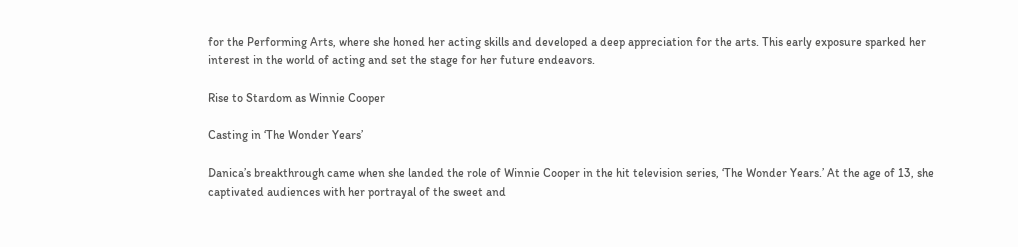for the Performing Arts, where she honed her acting skills and developed a deep appreciation for the arts. This early exposure sparked her interest in the world of acting and set the stage for her future endeavors.

Rise to Stardom as Winnie Cooper

Casting in ‘The Wonder Years’

Danica’s breakthrough came when she landed the role of Winnie Cooper in the hit television series, ‘The Wonder Years.’ At the age of 13, she captivated audiences with her portrayal of the sweet and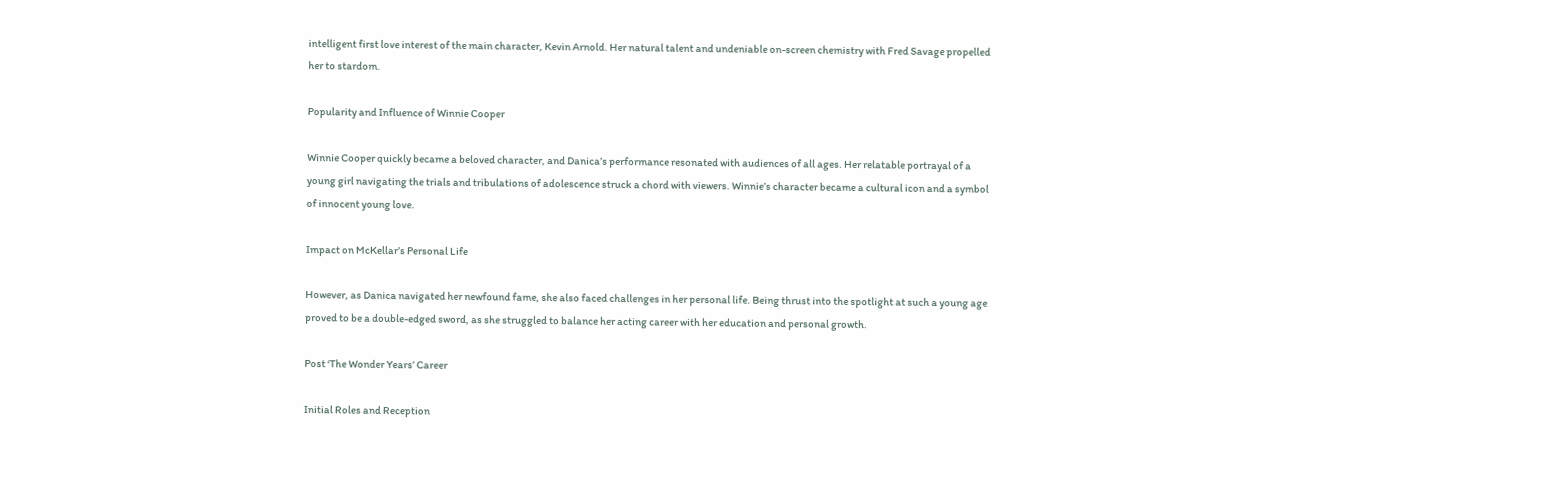intelligent first love interest of the main character, Kevin Arnold. Her natural talent and undeniable on-screen chemistry with Fred Savage propelled her to stardom.

Popularity and Influence of Winnie Cooper

Winnie Cooper quickly became a beloved character, and Danica’s performance resonated with audiences of all ages. Her relatable portrayal of a young girl navigating the trials and tribulations of adolescence struck a chord with viewers. Winnie’s character became a cultural icon and a symbol of innocent young love.

Impact on McKellar’s Personal Life

However, as Danica navigated her newfound fame, she also faced challenges in her personal life. Being thrust into the spotlight at such a young age proved to be a double-edged sword, as she struggled to balance her acting career with her education and personal growth.

Post ‘The Wonder Years’ Career

Initial Roles and Reception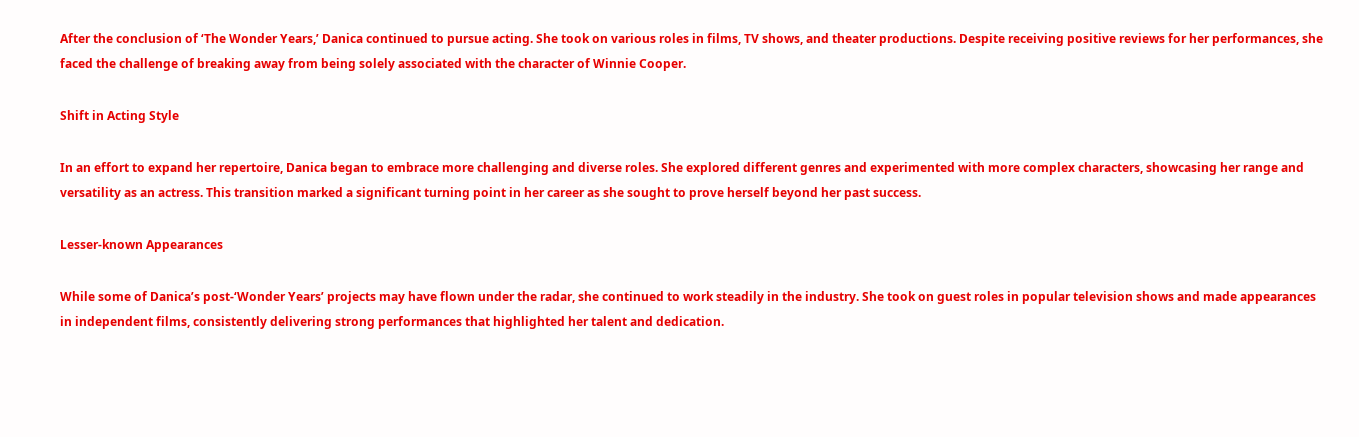After the conclusion of ‘The Wonder Years,’ Danica continued to pursue acting. She took on various roles in films, TV shows, and theater productions. Despite receiving positive reviews for her performances, she faced the challenge of breaking away from being solely associated with the character of Winnie Cooper.

Shift in Acting Style

In an effort to expand her repertoire, Danica began to embrace more challenging and diverse roles. She explored different genres and experimented with more complex characters, showcasing her range and versatility as an actress. This transition marked a significant turning point in her career as she sought to prove herself beyond her past success.

Lesser-known Appearances

While some of Danica’s post-‘Wonder Years’ projects may have flown under the radar, she continued to work steadily in the industry. She took on guest roles in popular television shows and made appearances in independent films, consistently delivering strong performances that highlighted her talent and dedication.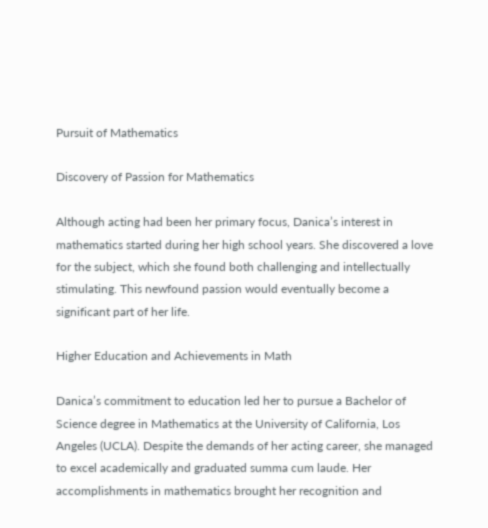Pursuit of Mathematics

Discovery of Passion for Mathematics

Although acting had been her primary focus, Danica’s interest in mathematics started during her high school years. She discovered a love for the subject, which she found both challenging and intellectually stimulating. This newfound passion would eventually become a significant part of her life.

Higher Education and Achievements in Math

Danica’s commitment to education led her to pursue a Bachelor of Science degree in Mathematics at the University of California, Los Angeles (UCLA). Despite the demands of her acting career, she managed to excel academically and graduated summa cum laude. Her accomplishments in mathematics brought her recognition and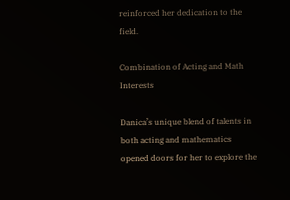reinforced her dedication to the field.

Combination of Acting and Math Interests

Danica’s unique blend of talents in both acting and mathematics opened doors for her to explore the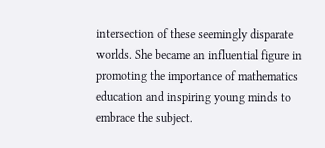intersection of these seemingly disparate worlds. She became an influential figure in promoting the importance of mathematics education and inspiring young minds to embrace the subject.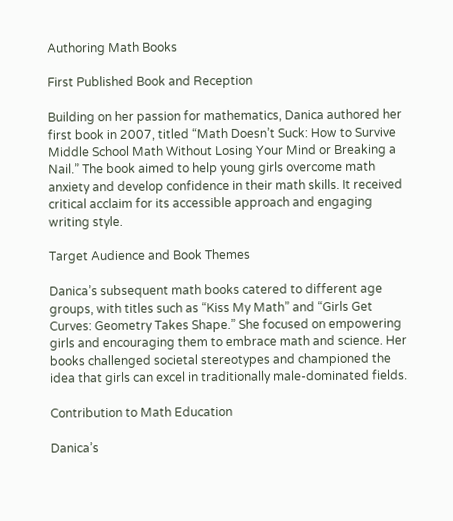Authoring Math Books

First Published Book and Reception

Building on her passion for mathematics, Danica authored her first book in 2007, titled “Math Doesn’t Suck: How to Survive Middle School Math Without Losing Your Mind or Breaking a Nail.” The book aimed to help young girls overcome math anxiety and develop confidence in their math skills. It received critical acclaim for its accessible approach and engaging writing style.

Target Audience and Book Themes

Danica’s subsequent math books catered to different age groups, with titles such as “Kiss My Math” and “Girls Get Curves: Geometry Takes Shape.” She focused on empowering girls and encouraging them to embrace math and science. Her books challenged societal stereotypes and championed the idea that girls can excel in traditionally male-dominated fields.

Contribution to Math Education

Danica’s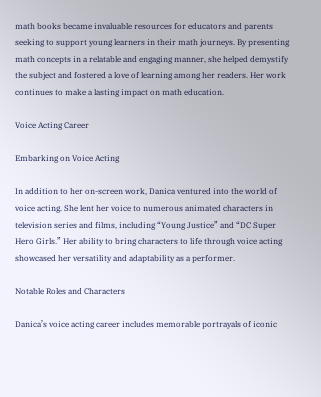math books became invaluable resources for educators and parents seeking to support young learners in their math journeys. By presenting math concepts in a relatable and engaging manner, she helped demystify the subject and fostered a love of learning among her readers. Her work continues to make a lasting impact on math education.

Voice Acting Career

Embarking on Voice Acting

In addition to her on-screen work, Danica ventured into the world of voice acting. She lent her voice to numerous animated characters in television series and films, including “Young Justice” and “DC Super Hero Girls.” Her ability to bring characters to life through voice acting showcased her versatility and adaptability as a performer.

Notable Roles and Characters

Danica’s voice acting career includes memorable portrayals of iconic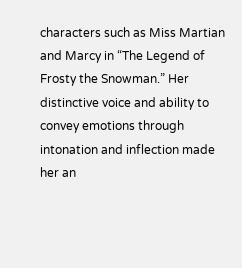characters such as Miss Martian and Marcy in “The Legend of Frosty the Snowman.” Her distinctive voice and ability to convey emotions through intonation and inflection made her an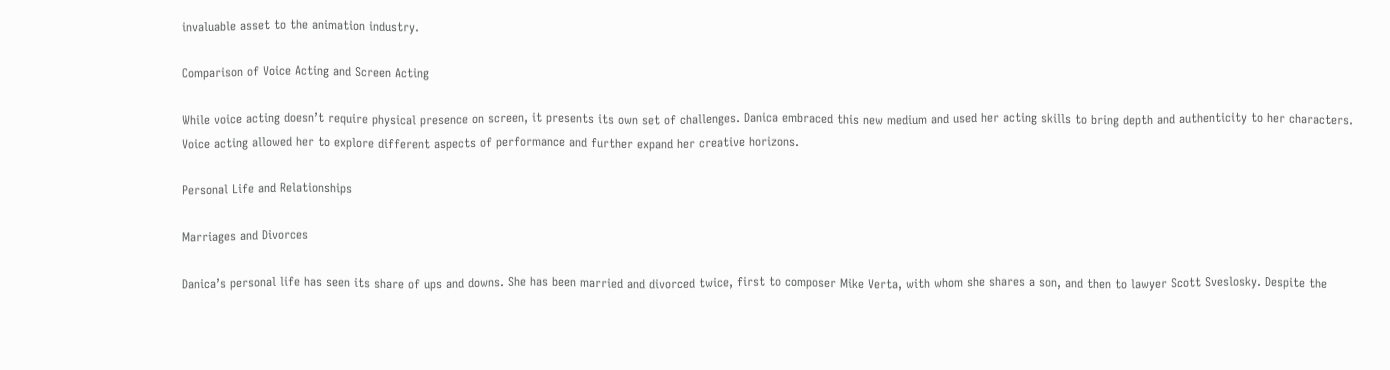invaluable asset to the animation industry.

Comparison of Voice Acting and Screen Acting

While voice acting doesn’t require physical presence on screen, it presents its own set of challenges. Danica embraced this new medium and used her acting skills to bring depth and authenticity to her characters. Voice acting allowed her to explore different aspects of performance and further expand her creative horizons.

Personal Life and Relationships

Marriages and Divorces

Danica’s personal life has seen its share of ups and downs. She has been married and divorced twice, first to composer Mike Verta, with whom she shares a son, and then to lawyer Scott Sveslosky. Despite the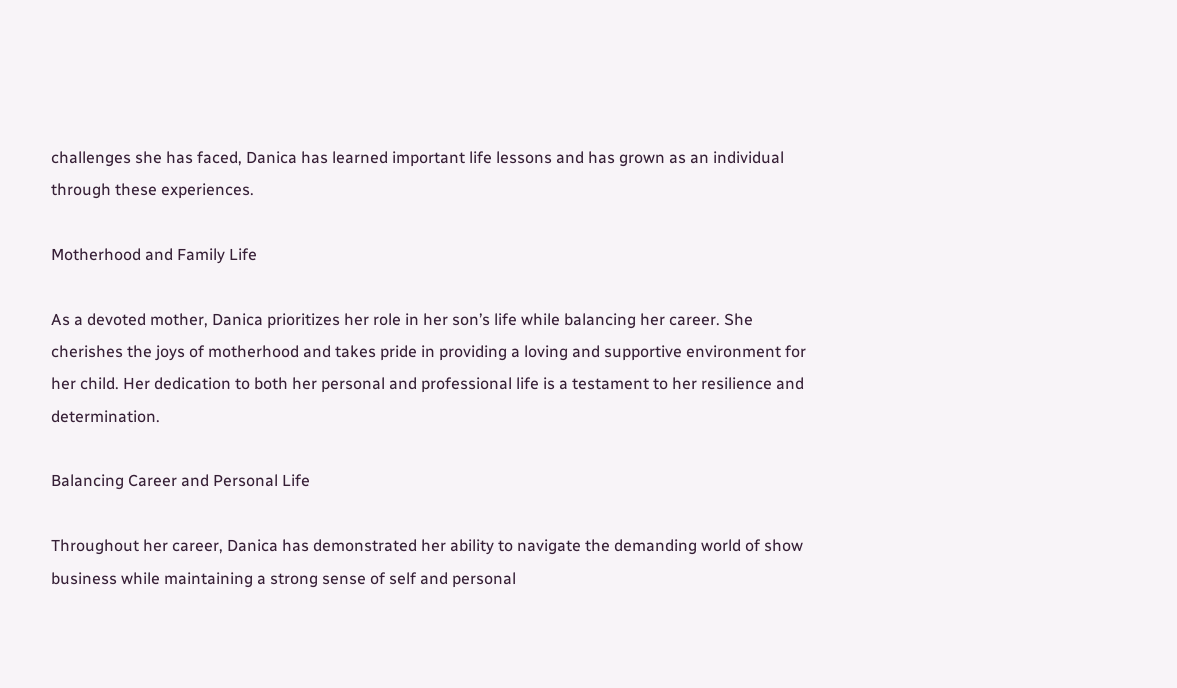challenges she has faced, Danica has learned important life lessons and has grown as an individual through these experiences.

Motherhood and Family Life

As a devoted mother, Danica prioritizes her role in her son’s life while balancing her career. She cherishes the joys of motherhood and takes pride in providing a loving and supportive environment for her child. Her dedication to both her personal and professional life is a testament to her resilience and determination.

Balancing Career and Personal Life

Throughout her career, Danica has demonstrated her ability to navigate the demanding world of show business while maintaining a strong sense of self and personal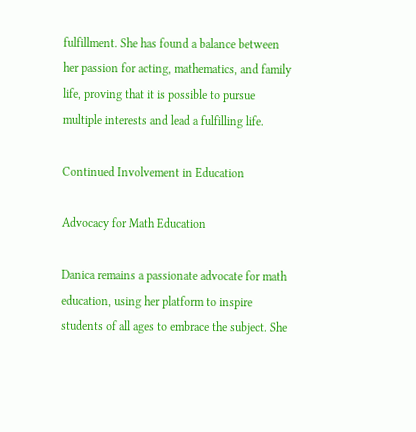fulfillment. She has found a balance between her passion for acting, mathematics, and family life, proving that it is possible to pursue multiple interests and lead a fulfilling life.

Continued Involvement in Education

Advocacy for Math Education

Danica remains a passionate advocate for math education, using her platform to inspire students of all ages to embrace the subject. She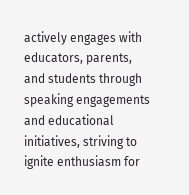actively engages with educators, parents, and students through speaking engagements and educational initiatives, striving to ignite enthusiasm for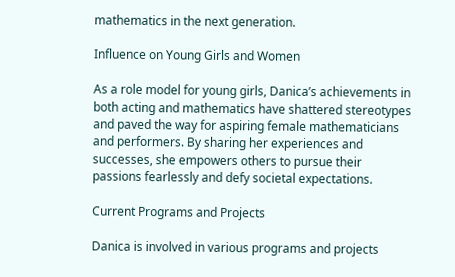mathematics in the next generation.

Influence on Young Girls and Women

As a role model for young girls, Danica’s achievements in both acting and mathematics have shattered stereotypes and paved the way for aspiring female mathematicians and performers. By sharing her experiences and successes, she empowers others to pursue their passions fearlessly and defy societal expectations.

Current Programs and Projects

Danica is involved in various programs and projects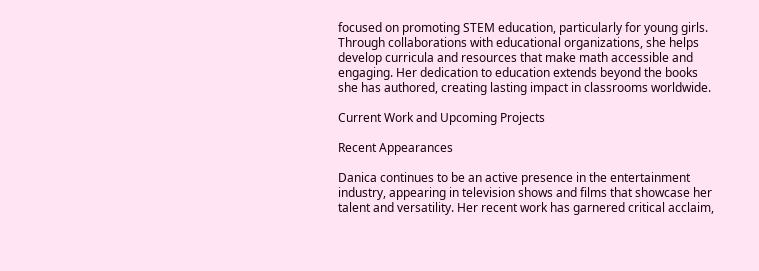focused on promoting STEM education, particularly for young girls. Through collaborations with educational organizations, she helps develop curricula and resources that make math accessible and engaging. Her dedication to education extends beyond the books she has authored, creating lasting impact in classrooms worldwide.

Current Work and Upcoming Projects

Recent Appearances

Danica continues to be an active presence in the entertainment industry, appearing in television shows and films that showcase her talent and versatility. Her recent work has garnered critical acclaim,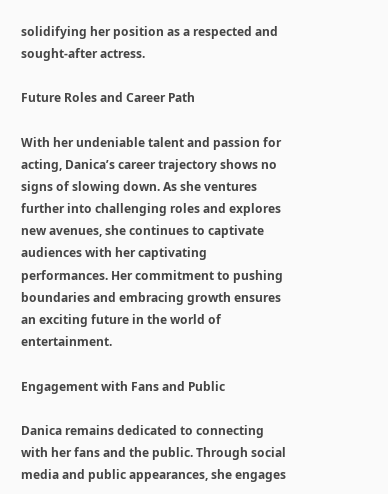solidifying her position as a respected and sought-after actress.

Future Roles and Career Path

With her undeniable talent and passion for acting, Danica’s career trajectory shows no signs of slowing down. As she ventures further into challenging roles and explores new avenues, she continues to captivate audiences with her captivating performances. Her commitment to pushing boundaries and embracing growth ensures an exciting future in the world of entertainment.

Engagement with Fans and Public

Danica remains dedicated to connecting with her fans and the public. Through social media and public appearances, she engages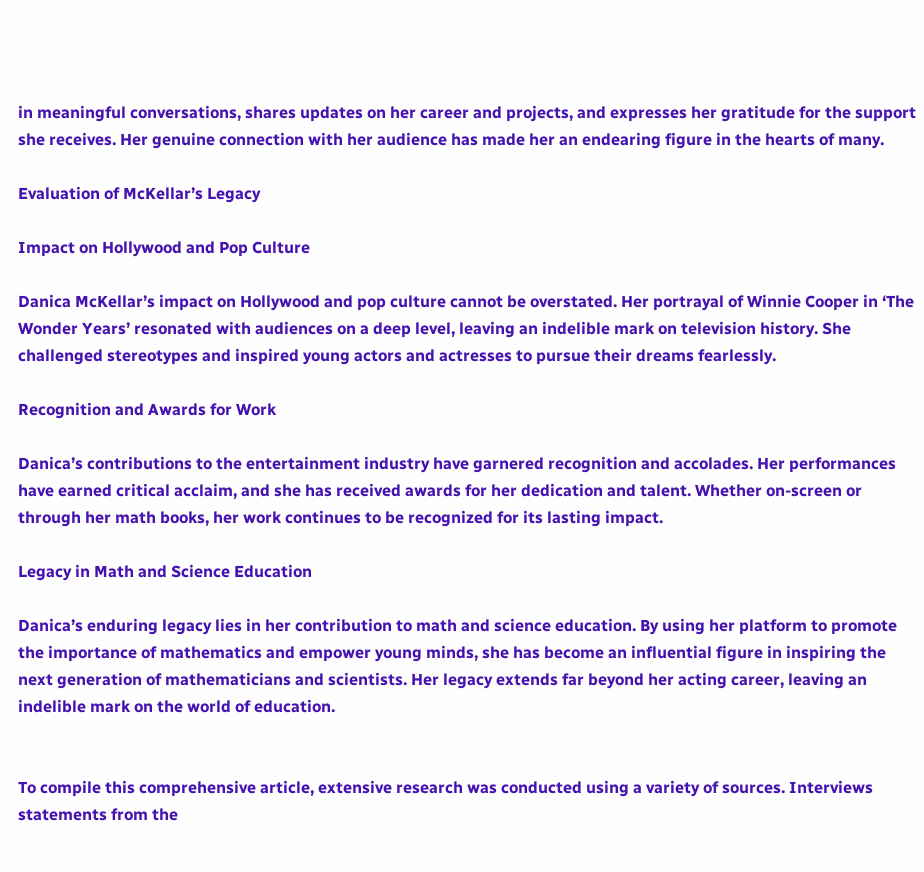in meaningful conversations, shares updates on her career and projects, and expresses her gratitude for the support she receives. Her genuine connection with her audience has made her an endearing figure in the hearts of many.

Evaluation of McKellar’s Legacy

Impact on Hollywood and Pop Culture

Danica McKellar’s impact on Hollywood and pop culture cannot be overstated. Her portrayal of Winnie Cooper in ‘The Wonder Years’ resonated with audiences on a deep level, leaving an indelible mark on television history. She challenged stereotypes and inspired young actors and actresses to pursue their dreams fearlessly.

Recognition and Awards for Work

Danica’s contributions to the entertainment industry have garnered recognition and accolades. Her performances have earned critical acclaim, and she has received awards for her dedication and talent. Whether on-screen or through her math books, her work continues to be recognized for its lasting impact.

Legacy in Math and Science Education

Danica’s enduring legacy lies in her contribution to math and science education. By using her platform to promote the importance of mathematics and empower young minds, she has become an influential figure in inspiring the next generation of mathematicians and scientists. Her legacy extends far beyond her acting career, leaving an indelible mark on the world of education.


To compile this comprehensive article, extensive research was conducted using a variety of sources. Interviews statements from the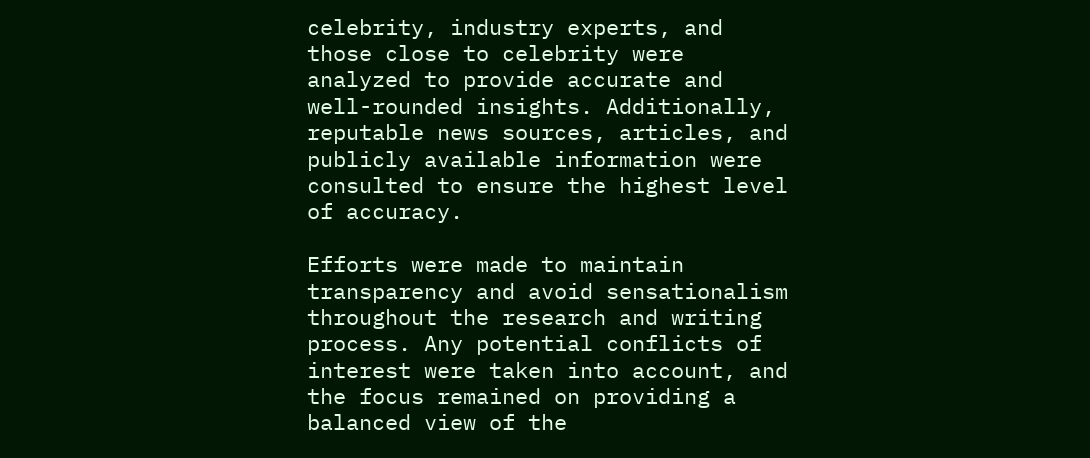celebrity, industry experts, and those close to celebrity were analyzed to provide accurate and well-rounded insights. Additionally, reputable news sources, articles, and publicly available information were consulted to ensure the highest level of accuracy.

Efforts were made to maintain transparency and avoid sensationalism throughout the research and writing process. Any potential conflicts of interest were taken into account, and the focus remained on providing a balanced view of the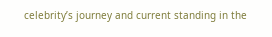celebrity’s journey and current standing in the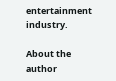entertainment industry.

About the author